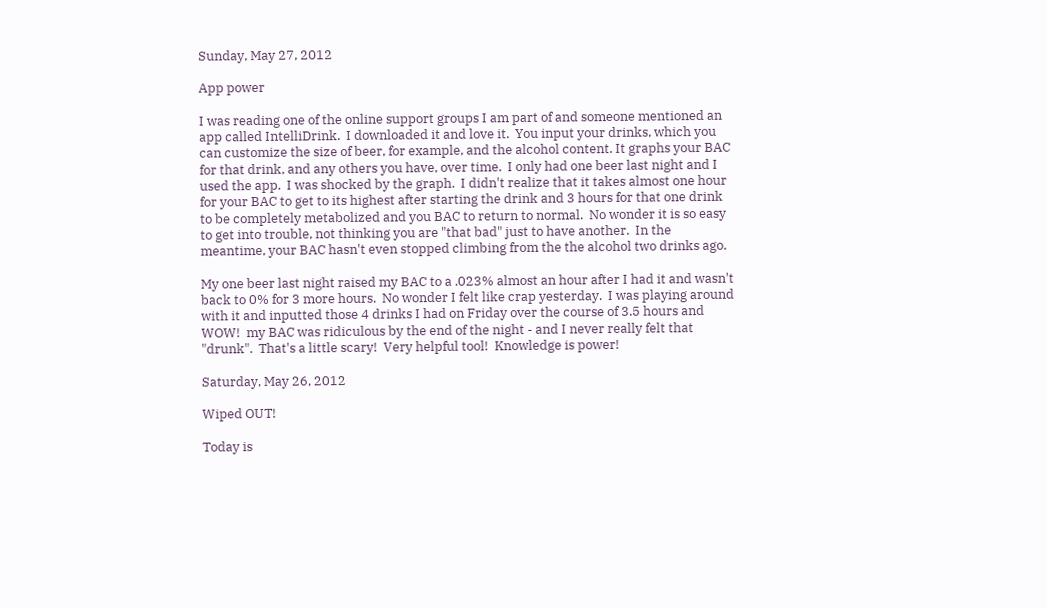Sunday, May 27, 2012

App power

I was reading one of the online support groups I am part of and someone mentioned an app called IntelliDrink.  I downloaded it and love it.  You input your drinks, which you can customize the size of beer, for example, and the alcohol content. It graphs your BAC for that drink, and any others you have, over time.  I only had one beer last night and I used the app.  I was shocked by the graph.  I didn't realize that it takes almost one hour for your BAC to get to its highest after starting the drink and 3 hours for that one drink to be completely metabolized and you BAC to return to normal.  No wonder it is so easy to get into trouble, not thinking you are "that bad" just to have another.  In the meantime, your BAC hasn't even stopped climbing from the the alcohol two drinks ago.

My one beer last night raised my BAC to a .023% almost an hour after I had it and wasn't back to 0% for 3 more hours.  No wonder I felt like crap yesterday.  I was playing around with it and inputted those 4 drinks I had on Friday over the course of 3.5 hours and WOW!  my BAC was ridiculous by the end of the night - and I never really felt that "drunk".  That's a little scary!  Very helpful tool!  Knowledge is power!

Saturday, May 26, 2012

Wiped OUT!

Today is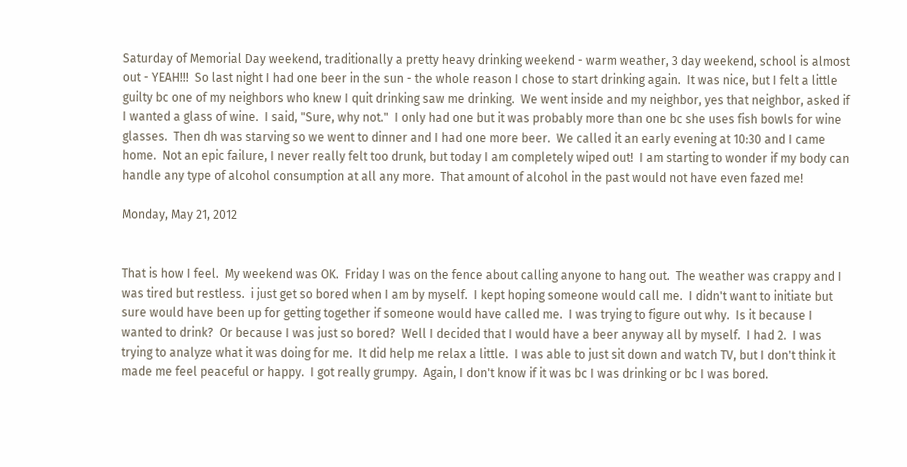Saturday of Memorial Day weekend, traditionally a pretty heavy drinking weekend - warm weather, 3 day weekend, school is almost out - YEAH!!!  So last night I had one beer in the sun - the whole reason I chose to start drinking again.  It was nice, but I felt a little guilty bc one of my neighbors who knew I quit drinking saw me drinking.  We went inside and my neighbor, yes that neighbor, asked if I wanted a glass of wine.  I said, "Sure, why not."  I only had one but it was probably more than one bc she uses fish bowls for wine glasses.  Then dh was starving so we went to dinner and I had one more beer.  We called it an early evening at 10:30 and I came home.  Not an epic failure, I never really felt too drunk, but today I am completely wiped out!  I am starting to wonder if my body can handle any type of alcohol consumption at all any more.  That amount of alcohol in the past would not have even fazed me!

Monday, May 21, 2012


That is how I feel.  My weekend was OK.  Friday I was on the fence about calling anyone to hang out.  The weather was crappy and I was tired but restless.  i just get so bored when I am by myself.  I kept hoping someone would call me.  I didn't want to initiate but sure would have been up for getting together if someone would have called me.  I was trying to figure out why.  Is it because I wanted to drink?  Or because I was just so bored?  Well I decided that I would have a beer anyway all by myself.  I had 2.  I was trying to analyze what it was doing for me.  It did help me relax a little.  I was able to just sit down and watch TV, but I don't think it made me feel peaceful or happy.  I got really grumpy.  Again, I don't know if it was bc I was drinking or bc I was bored.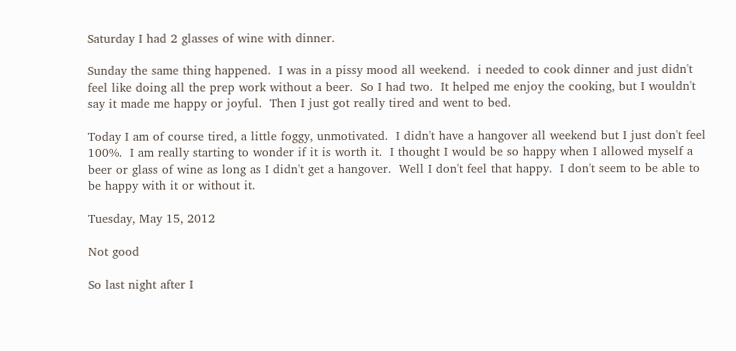Saturday I had 2 glasses of wine with dinner.

Sunday the same thing happened.  I was in a pissy mood all weekend.  i needed to cook dinner and just didn't feel like doing all the prep work without a beer.  So I had two.  It helped me enjoy the cooking, but I wouldn't say it made me happy or joyful.  Then I just got really tired and went to bed.

Today I am of course tired, a little foggy, unmotivated.  I didn't have a hangover all weekend but I just don't feel 100%.  I am really starting to wonder if it is worth it.  I thought I would be so happy when I allowed myself a beer or glass of wine as long as I didn't get a hangover.  Well I don't feel that happy.  I don't seem to be able to be happy with it or without it.

Tuesday, May 15, 2012

Not good

So last night after I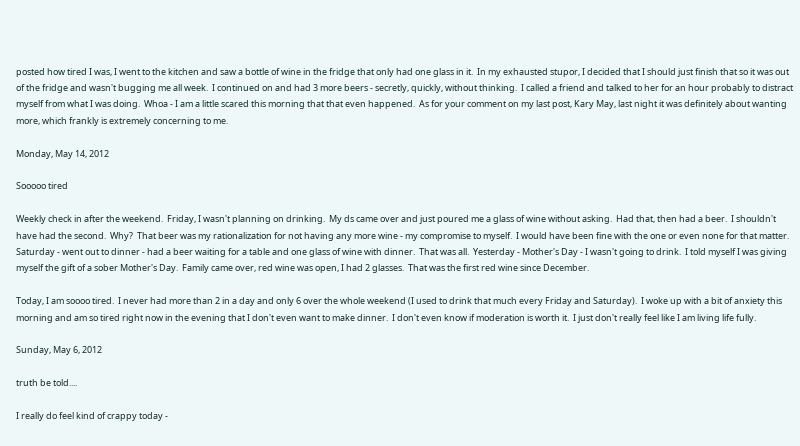posted how tired I was, I went to the kitchen and saw a bottle of wine in the fridge that only had one glass in it.  In my exhausted stupor, I decided that I should just finish that so it was out of the fridge and wasn't bugging me all week.  I continued on and had 3 more beers - secretly, quickly, without thinking.  I called a friend and talked to her for an hour probably to distract myself from what I was doing.  Whoa - I am a little scared this morning that that even happened.  As for your comment on my last post, Kary May, last night it was definitely about wanting more, which frankly is extremely concerning to me.

Monday, May 14, 2012

Sooooo tired

Weekly check in after the weekend.  Friday, I wasn't planning on drinking.  My ds came over and just poured me a glass of wine without asking.  Had that, then had a beer.  I shouldn't have had the second.  Why?  That beer was my rationalization for not having any more wine - my compromise to myself.  I would have been fine with the one or even none for that matter.  Saturday - went out to dinner - had a beer waiting for a table and one glass of wine with dinner.  That was all.  Yesterday - Mother's Day - I wasn't going to drink.  I told myself I was giving myself the gift of a sober Mother's Day.  Family came over, red wine was open, I had 2 glasses.  That was the first red wine since December.

Today, I am soooo tired.  I never had more than 2 in a day and only 6 over the whole weekend (I used to drink that much every Friday and Saturday).  I woke up with a bit of anxiety this morning and am so tired right now in the evening that I don't even want to make dinner.  I don't even know if moderation is worth it.  I just don't really feel like I am living life fully.

Sunday, May 6, 2012

truth be told....

I really do feel kind of crappy today -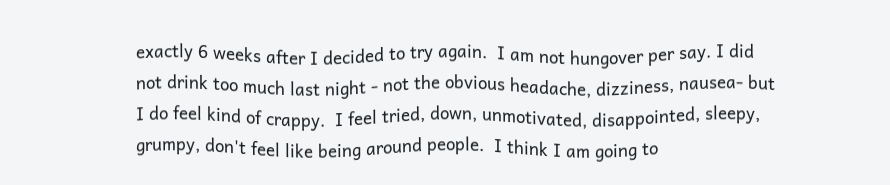exactly 6 weeks after I decided to try again.  I am not hungover per say. I did not drink too much last night - not the obvious headache, dizziness, nausea- but I do feel kind of crappy.  I feel tried, down, unmotivated, disappointed, sleepy, grumpy, don't feel like being around people.  I think I am going to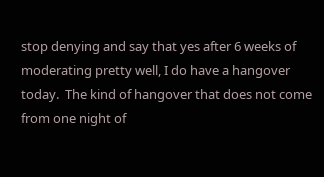stop denying and say that yes after 6 weeks of moderating pretty well, I do have a hangover today.  The kind of hangover that does not come from one night of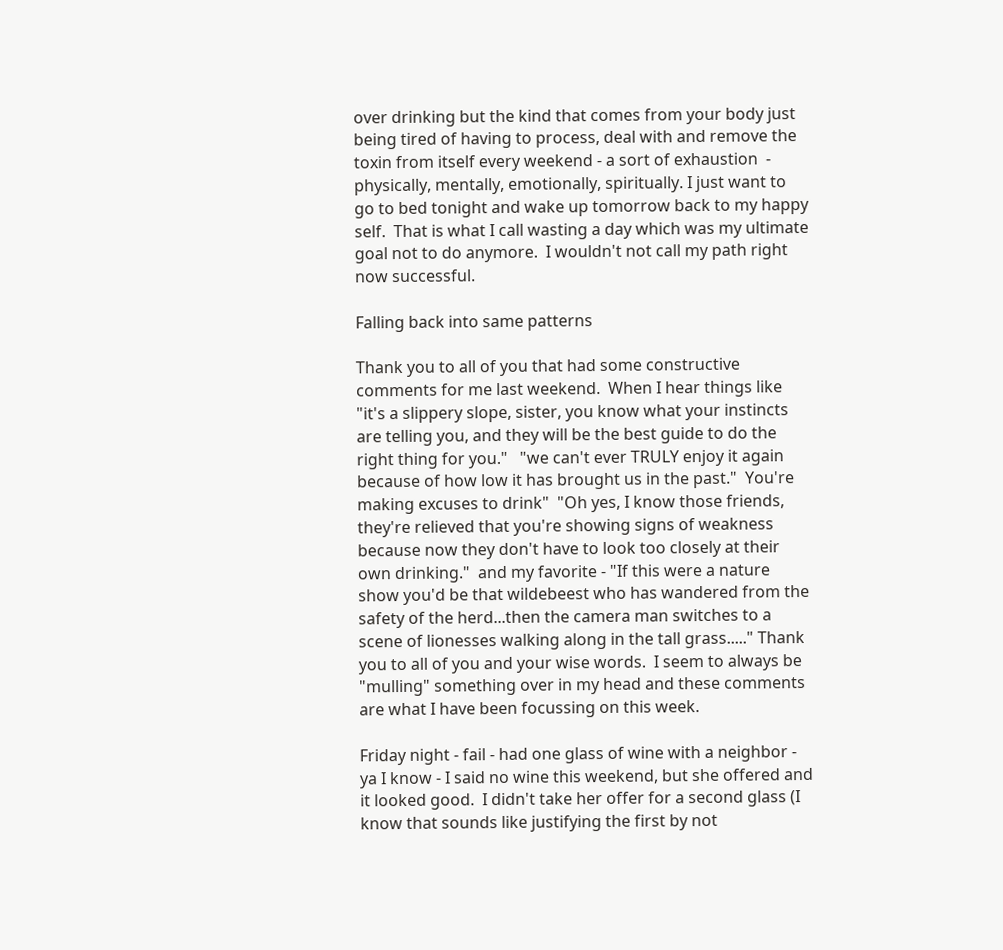over drinking but the kind that comes from your body just being tired of having to process, deal with and remove the toxin from itself every weekend - a sort of exhaustion  - physically, mentally, emotionally, spiritually. I just want to go to bed tonight and wake up tomorrow back to my happy self.  That is what I call wasting a day which was my ultimate goal not to do anymore.  I wouldn't not call my path right now successful.

Falling back into same patterns

Thank you to all of you that had some constructive comments for me last weekend.  When I hear things like  "it's a slippery slope, sister, you know what your instincts are telling you, and they will be the best guide to do the right thing for you."   "we can't ever TRULY enjoy it again because of how low it has brought us in the past."  You're making excuses to drink"  "Oh yes, I know those friends, they're relieved that you're showing signs of weakness because now they don't have to look too closely at their own drinking."  and my favorite - "If this were a nature show you'd be that wildebeest who has wandered from the safety of the herd...then the camera man switches to a scene of lionesses walking along in the tall grass....." Thank you to all of you and your wise words.  I seem to always be "mulling" something over in my head and these comments are what I have been focussing on this week.

Friday night - fail - had one glass of wine with a neighbor - ya I know - I said no wine this weekend, but she offered and it looked good.  I didn't take her offer for a second glass (I know that sounds like justifying the first by not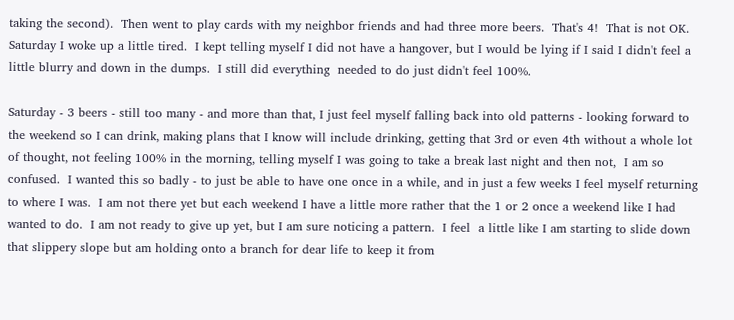taking the second).  Then went to play cards with my neighbor friends and had three more beers.  That's 4!  That is not OK.  Saturday I woke up a little tired.  I kept telling myself I did not have a hangover, but I would be lying if I said I didn't feel a little blurry and down in the dumps.  I still did everything  needed to do just didn't feel 100%.

Saturday - 3 beers - still too many - and more than that, I just feel myself falling back into old patterns - looking forward to the weekend so I can drink, making plans that I know will include drinking, getting that 3rd or even 4th without a whole lot of thought, not feeling 100% in the morning, telling myself I was going to take a break last night and then not,  I am so confused.  I wanted this so badly - to just be able to have one once in a while, and in just a few weeks I feel myself returning to where I was.  I am not there yet but each weekend I have a little more rather that the 1 or 2 once a weekend like I had wanted to do.  I am not ready to give up yet, but I am sure noticing a pattern.  I feel  a little like I am starting to slide down that slippery slope but am holding onto a branch for dear life to keep it from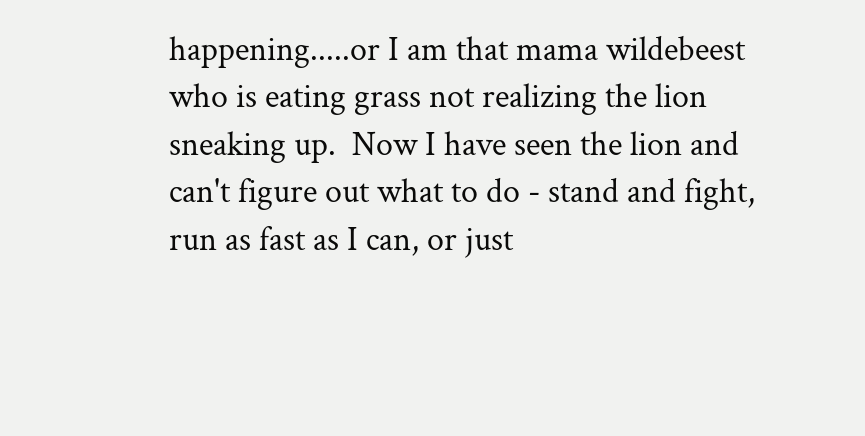happening.....or I am that mama wildebeest who is eating grass not realizing the lion sneaking up.  Now I have seen the lion and can't figure out what to do - stand and fight, run as fast as I can, or just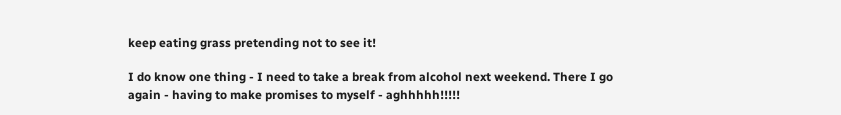keep eating grass pretending not to see it!

I do know one thing - I need to take a break from alcohol next weekend. There I go again - having to make promises to myself - aghhhhh!!!!!